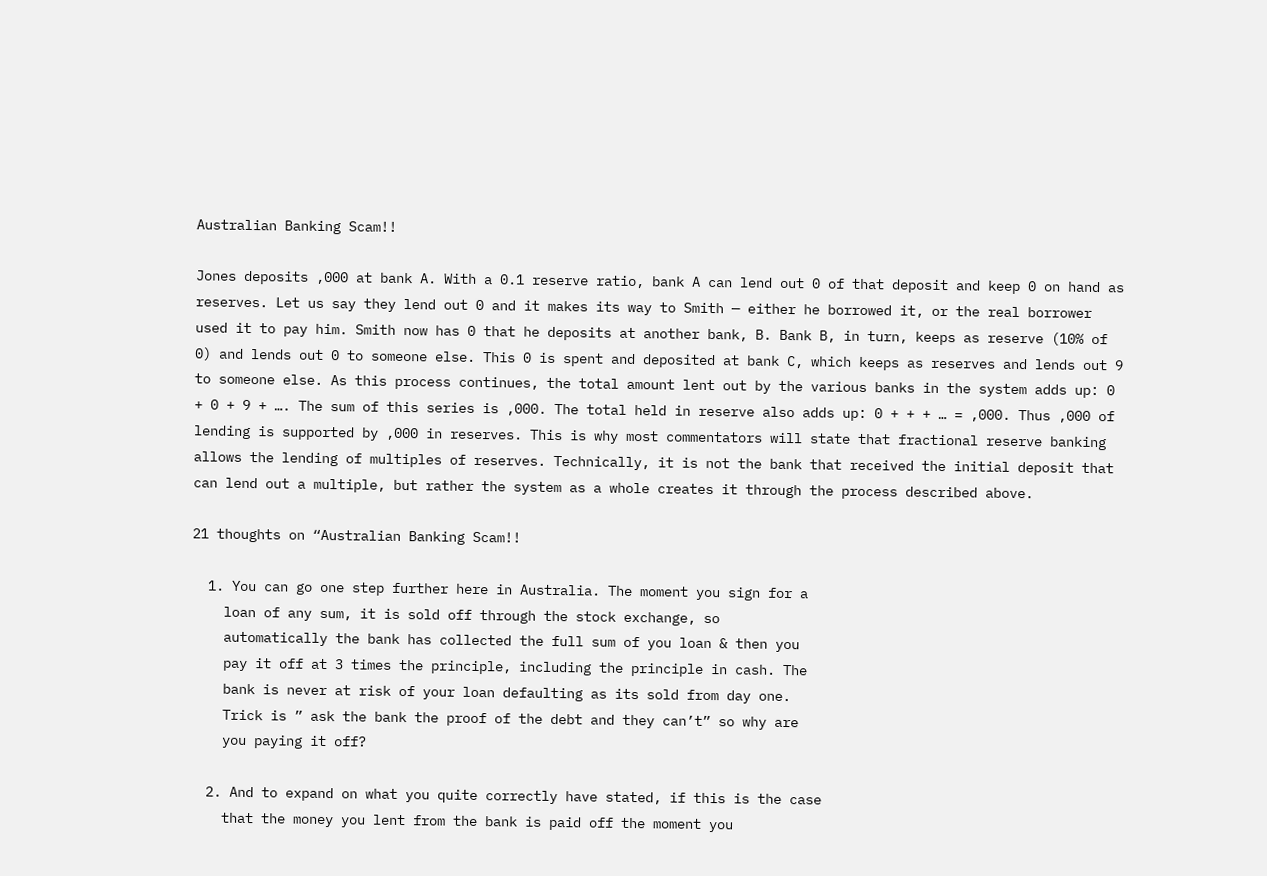Australian Banking Scam!!

Jones deposits ,000 at bank A. With a 0.1 reserve ratio, bank A can lend out 0 of that deposit and keep 0 on hand as reserves. Let us say they lend out 0 and it makes its way to Smith — either he borrowed it, or the real borrower used it to pay him. Smith now has 0 that he deposits at another bank, B. Bank B, in turn, keeps as reserve (10% of 0) and lends out 0 to someone else. This 0 is spent and deposited at bank C, which keeps as reserves and lends out 9 to someone else. As this process continues, the total amount lent out by the various banks in the system adds up: 0 + 0 + 9 + …. The sum of this series is ,000. The total held in reserve also adds up: 0 + + + … = ,000. Thus ,000 of lending is supported by ,000 in reserves. This is why most commentators will state that fractional reserve banking allows the lending of multiples of reserves. Technically, it is not the bank that received the initial deposit that can lend out a multiple, but rather the system as a whole creates it through the process described above.

21 thoughts on “Australian Banking Scam!!

  1. You can go one step further here in Australia. The moment you sign for a
    loan of any sum, it is sold off through the stock exchange, so
    automatically the bank has collected the full sum of you loan & then you
    pay it off at 3 times the principle, including the principle in cash. The
    bank is never at risk of your loan defaulting as its sold from day one.
    Trick is ” ask the bank the proof of the debt and they can’t” so why are
    you paying it off?

  2. And to expand on what you quite correctly have stated, if this is the case
    that the money you lent from the bank is paid off the moment you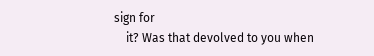sign for
    it? Was that devolved to you when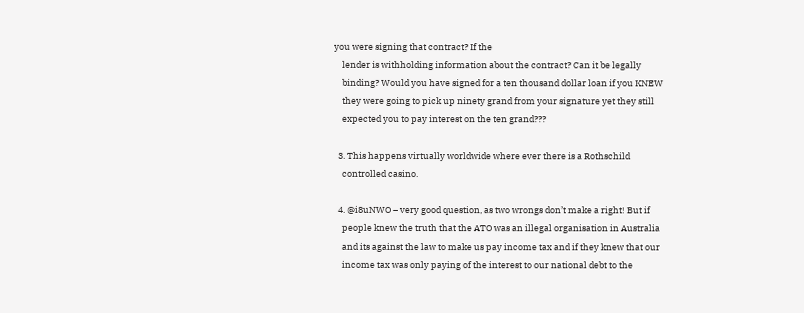you were signing that contract? If the
    lender is withholding information about the contract? Can it be legally
    binding? Would you have signed for a ten thousand dollar loan if you KNEW
    they were going to pick up ninety grand from your signature yet they still
    expected you to pay interest on the ten grand???

  3. This happens virtually worldwide where ever there is a Rothschild
    controlled casino.

  4. @i8uNWO – very good question, as two wrongs don’t make a right! But if
    people knew the truth that the ATO was an illegal organisation in Australia
    and its against the law to make us pay income tax and if they knew that our
    income tax was only paying of the interest to our national debt to the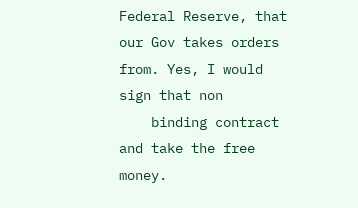Federal Reserve, that our Gov takes orders from. Yes, I would sign that non
    binding contract and take the free money.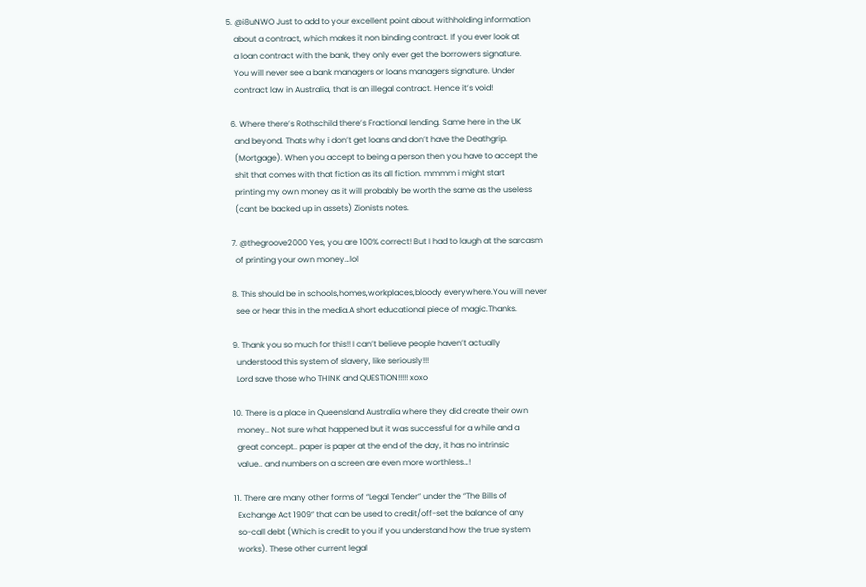5. @i8uNWO Just to add to your excellent point about withholding information
    about a contract, which makes it non binding contract. If you ever look at
    a loan contract with the bank, they only ever get the borrowers signature.
    You will never see a bank managers or loans managers signature. Under
    contract law in Australia, that is an illegal contract. Hence it’s void!

  6. Where there’s Rothschild there’s Fractional lending. Same here in the UK
    and beyond. Thats why i don’t get loans and don’t have the Deathgrip.
    (Mortgage). When you accept to being a person then you have to accept the
    shit that comes with that fiction as its all fiction. mmmm i might start
    printing my own money as it will probably be worth the same as the useless
    (cant be backed up in assets) Zionists notes.

  7. @thegroove2000 Yes, you are 100% correct! But I had to laugh at the sarcasm
    of printing your own money…lol

  8. This should be in schools,homes,workplaces,bloody everywhere.You will never
    see or hear this in the media.A short educational piece of magic.Thanks.

  9. Thank you so much for this!! I can’t believe people haven’t actually
    understood this system of slavery, like seriously!!!
    Lord save those who THINK and QUESTION!!!!! xoxo

  10. There is a place in Queensland Australia where they did create their own
    money.. Not sure what happened but it was successful for a while and a
    great concept.. paper is paper at the end of the day, it has no intrinsic
    value.. and numbers on a screen are even more worthless…!

  11. There are many other forms of “Legal Tender” under the “The Bills of
    Exchange Act 1909” that can be used to credit/off-set the balance of any
    so-call debt (Which is credit to you if you understand how the true system
    works). These other current legal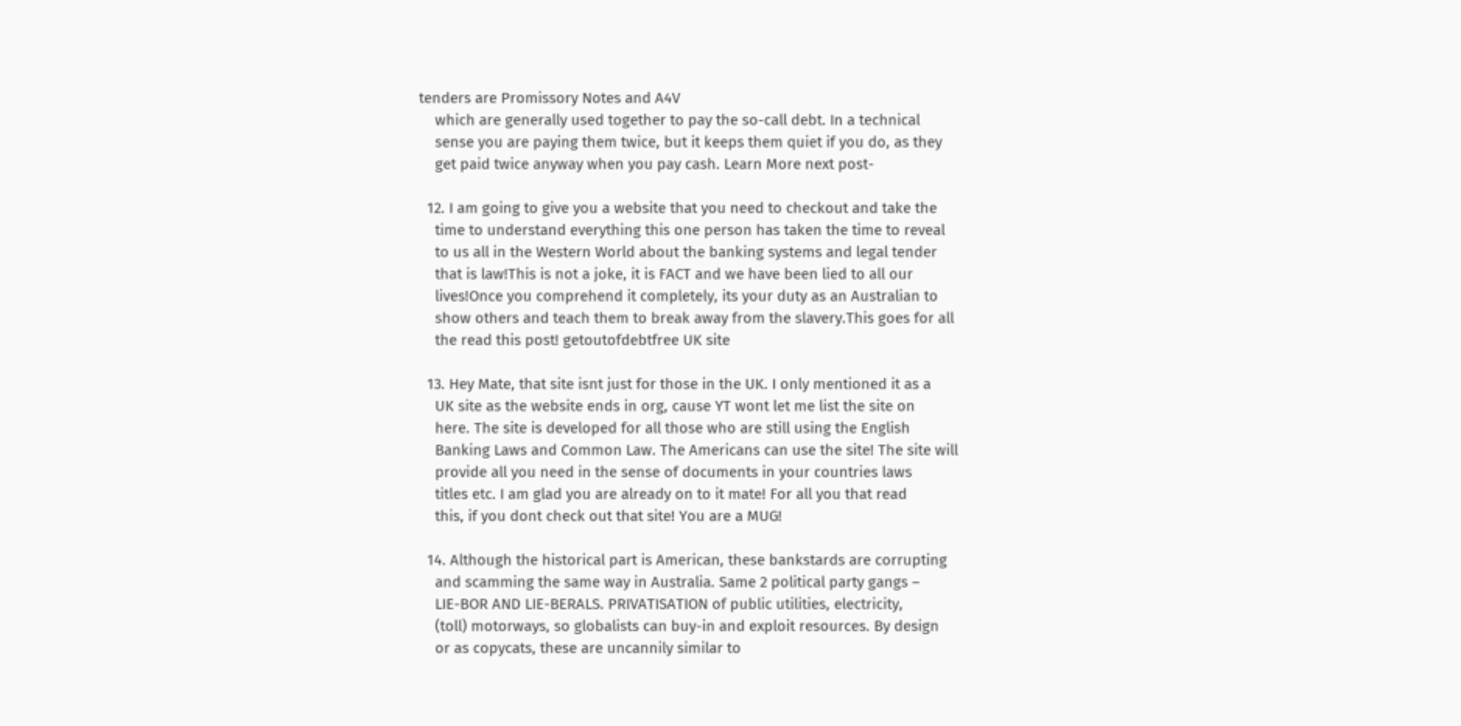tenders are Promissory Notes and A4V
    which are generally used together to pay the so-call debt. In a technical
    sense you are paying them twice, but it keeps them quiet if you do, as they
    get paid twice anyway when you pay cash. Learn More next post-

  12. I am going to give you a website that you need to checkout and take the
    time to understand everything this one person has taken the time to reveal
    to us all in the Western World about the banking systems and legal tender
    that is law!This is not a joke, it is FACT and we have been lied to all our
    lives!Once you comprehend it completely, its your duty as an Australian to
    show others and teach them to break away from the slavery.This goes for all
    the read this post! getoutofdebtfree UK site

  13. Hey Mate, that site isnt just for those in the UK. I only mentioned it as a
    UK site as the website ends in org, cause YT wont let me list the site on
    here. The site is developed for all those who are still using the English
    Banking Laws and Common Law. The Americans can use the site! The site will
    provide all you need in the sense of documents in your countries laws
    titles etc. I am glad you are already on to it mate! For all you that read
    this, if you dont check out that site! You are a MUG!

  14. Although the historical part is American, these bankstards are corrupting
    and scamming the same way in Australia. Same 2 political party gangs –
    LIE-BOR AND LIE-BERALS. PRIVATISATION of public utilities, electricity,
    (toll) motorways, so globalists can buy-in and exploit resources. By design
    or as copycats, these are uncannily similar to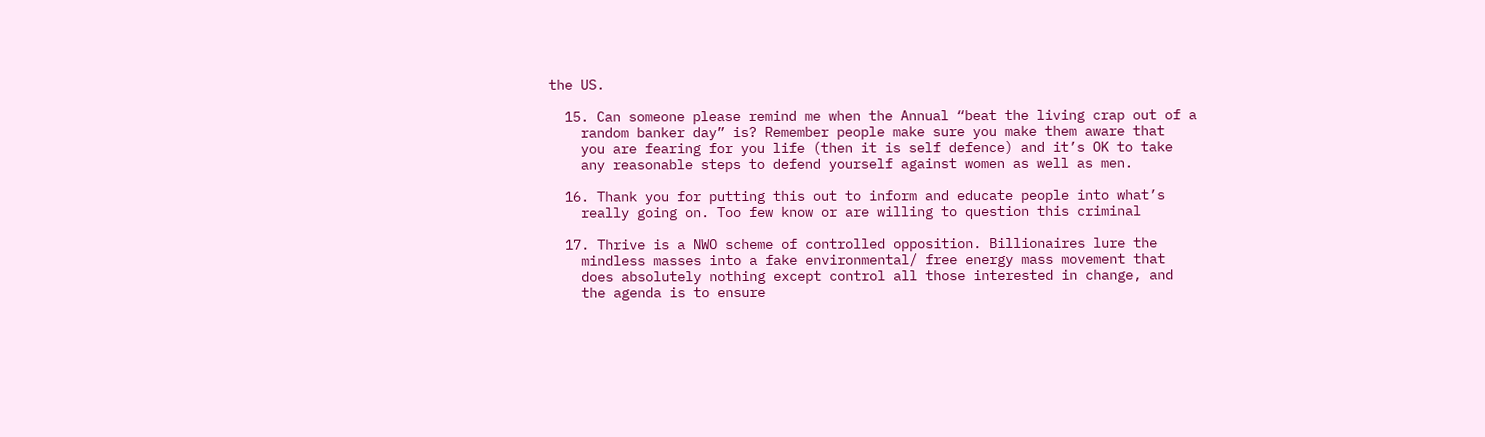the US.

  15. Can someone please remind me when the Annual “beat the living crap out of a
    random banker day” is? Remember people make sure you make them aware that
    you are fearing for you life (then it is self defence) and it’s OK to take
    any reasonable steps to defend yourself against women as well as men.

  16. Thank you for putting this out to inform and educate people into what’s
    really going on. Too few know or are willing to question this criminal

  17. Thrive is a NWO scheme of controlled opposition. Billionaires lure the
    mindless masses into a fake environmental/ free energy mass movement that
    does absolutely nothing except control all those interested in change, and
    the agenda is to ensure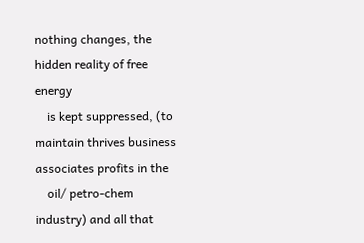nothing changes, the hidden reality of free energy
    is kept suppressed, (to maintain thrives business associates profits in the
    oil/ petro-chem industry) and all that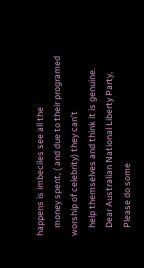happens is imbeciles see all the
    money spent, ( and due to their programed worship of celebrity) they can’t
    help themselves and think it is genuine.
    Dear Australian National Liberty Party,
    Please do some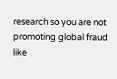research so you are not promoting global fraud like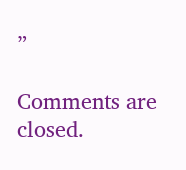”

Comments are closed.